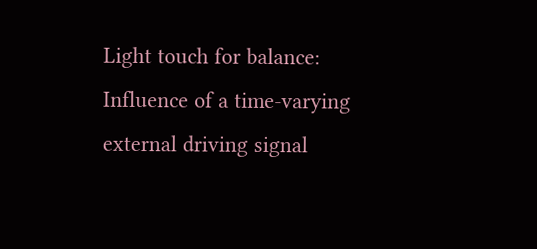Light touch for balance: Influence of a time-varying external driving signal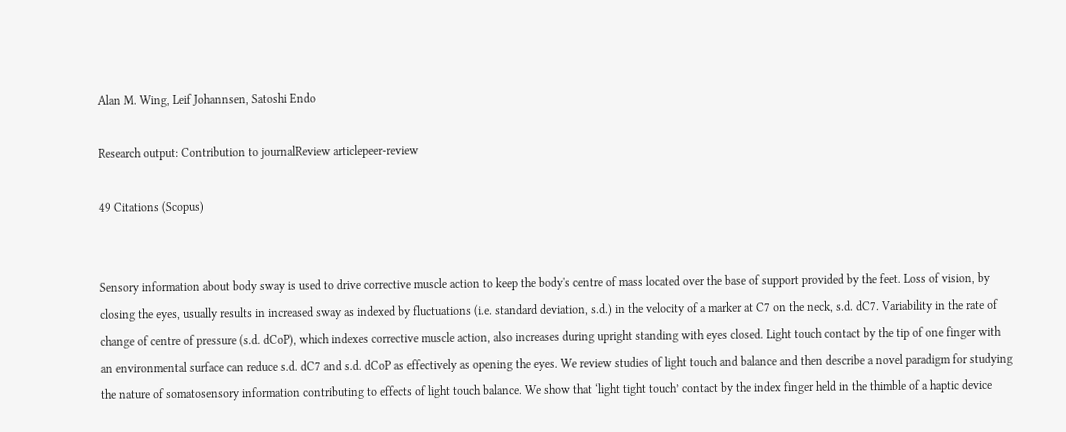Alan M. Wing, Leif Johannsen, Satoshi Endo

Research output: Contribution to journalReview articlepeer-review

49 Citations (Scopus)


Sensory information about body sway is used to drive corrective muscle action to keep the body's centre of mass located over the base of support provided by the feet. Loss of vision, by closing the eyes, usually results in increased sway as indexed by fluctuations (i.e. standard deviation, s.d.) in the velocity of a marker at C7 on the neck, s.d. dC7. Variability in the rate of change of centre of pressure (s.d. dCoP), which indexes corrective muscle action, also increases during upright standing with eyes closed. Light touch contact by the tip of one finger with an environmental surface can reduce s.d. dC7 and s.d. dCoP as effectively as opening the eyes. We review studies of light touch and balance and then describe a novel paradigm for studying the nature of somatosensory information contributing to effects of light touch balance. We show that ‘light tight touch’ contact by the index finger held in the thimble of a haptic device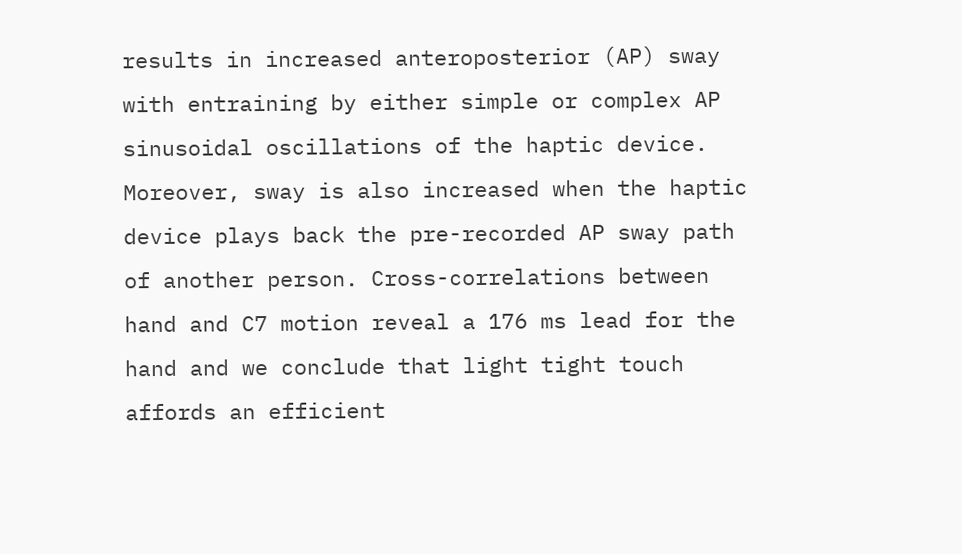results in increased anteroposterior (AP) sway with entraining by either simple or complex AP sinusoidal oscillations of the haptic device. Moreover, sway is also increased when the haptic device plays back the pre-recorded AP sway path of another person. Cross-correlations between hand and C7 motion reveal a 176 ms lead for the hand and we conclude that light tight touch affords an efficient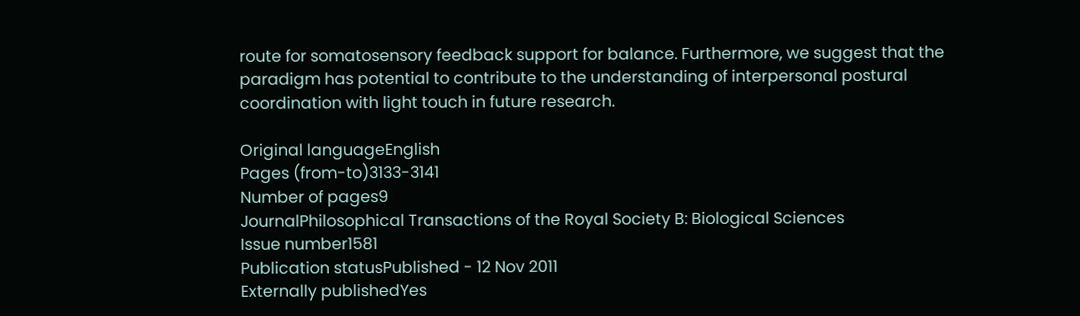route for somatosensory feedback support for balance. Furthermore, we suggest that the paradigm has potential to contribute to the understanding of interpersonal postural coordination with light touch in future research.

Original languageEnglish
Pages (from-to)3133-3141
Number of pages9
JournalPhilosophical Transactions of the Royal Society B: Biological Sciences
Issue number1581
Publication statusPublished - 12 Nov 2011
Externally publishedYes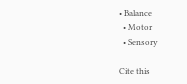• Balance
  • Motor
  • Sensory

Cite this